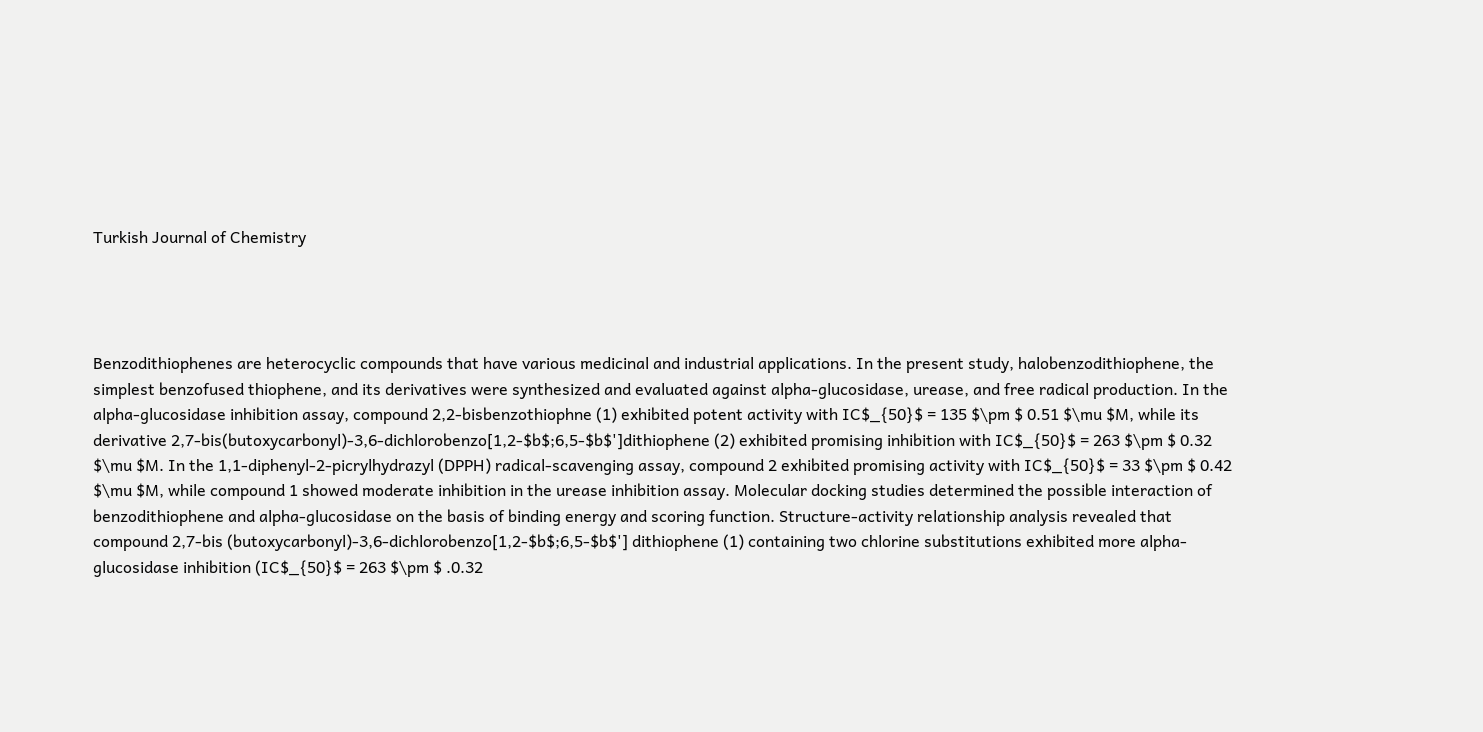Turkish Journal of Chemistry




Benzodithiophenes are heterocyclic compounds that have various medicinal and industrial applications. In the present study, halobenzodithiophene, the simplest benzofused thiophene, and its derivatives were synthesized and evaluated against alpha-glucosidase, urease, and free radical production. In the alpha-glucosidase inhibition assay, compound 2,2-bisbenzothiophne (1) exhibited potent activity with IC$_{50}$ = 135 $\pm $ 0.51 $\mu $M, while its derivative 2,7-bis(butoxycarbonyl)-3,6-dichlorobenzo[1,2-$b$;6,5-$b$']dithiophene (2) exhibited promising inhibition with IC$_{50}$ = 263 $\pm $ 0.32 $\mu $M. In the 1,1-diphenyl-2-picrylhydrazyl (DPPH) radical-scavenging assay, compound 2 exhibited promising activity with IC$_{50}$ = 33 $\pm $ 0.42 $\mu $M, while compound 1 showed moderate inhibition in the urease inhibition assay. Molecular docking studies determined the possible interaction of benzodithiophene and alpha-glucosidase on the basis of binding energy and scoring function. Structure-activity relationship analysis revealed that compound 2,7-bis (butoxycarbonyl)-3,6-dichlorobenzo[1,2-$b$;6,5-$b$'] dithiophene (1) containing two chlorine substitutions exhibited more alpha-glucosidase inhibition (IC$_{50}$ = 263 $\pm $ .0.32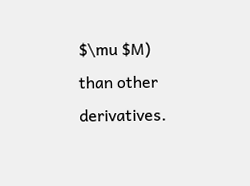$\mu $M) than other derivatives.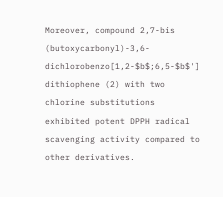Moreover, compound 2,7-bis (butoxycarbonyl)-3,6-dichlorobenzo[1,2-$b$;6,5-$b$'] dithiophene (2) with two chlorine substitutions exhibited potent DPPH radical scavenging activity compared to other derivatives.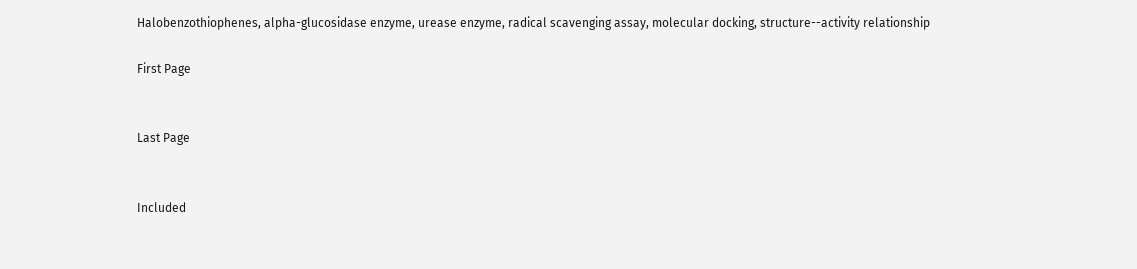Halobenzothiophenes, alpha-glucosidase enzyme, urease enzyme, radical scavenging assay, molecular docking, structure--activity relationship

First Page


Last Page


Included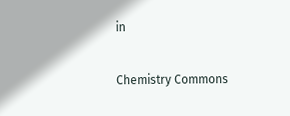in

Chemistry Commons